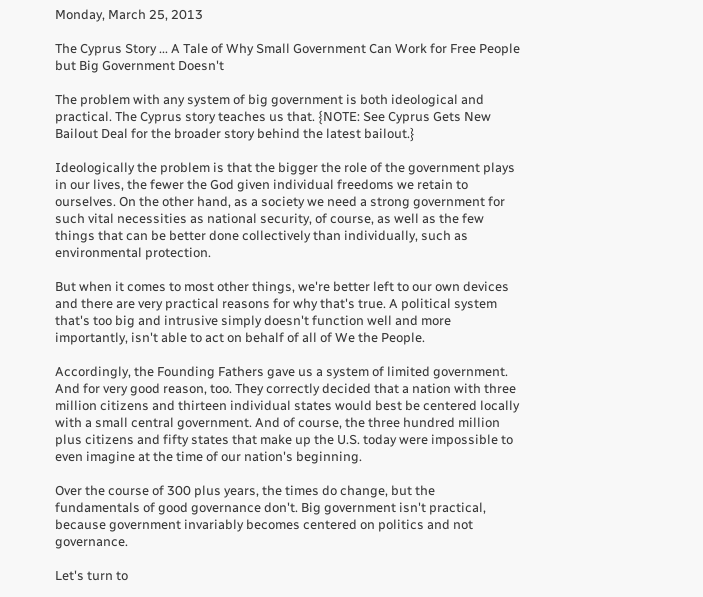Monday, March 25, 2013

The Cyprus Story ... A Tale of Why Small Government Can Work for Free People but Big Government Doesn't

The problem with any system of big government is both ideological and practical. The Cyprus story teaches us that. {NOTE: See Cyprus Gets New Bailout Deal for the broader story behind the latest bailout.}

Ideologically the problem is that the bigger the role of the government plays in our lives, the fewer the God given individual freedoms we retain to ourselves. On the other hand, as a society we need a strong government for such vital necessities as national security, of course, as well as the few things that can be better done collectively than individually, such as environmental protection.

But when it comes to most other things, we're better left to our own devices and there are very practical reasons for why that's true. A political system that's too big and intrusive simply doesn't function well and more importantly, isn't able to act on behalf of all of We the People.

Accordingly, the Founding Fathers gave us a system of limited government. And for very good reason, too. They correctly decided that a nation with three million citizens and thirteen individual states would best be centered locally with a small central government. And of course, the three hundred million plus citizens and fifty states that make up the U.S. today were impossible to even imagine at the time of our nation's beginning.

Over the course of 300 plus years, the times do change, but the fundamentals of good governance don't. Big government isn't practical, because government invariably becomes centered on politics and not governance.

Let's turn to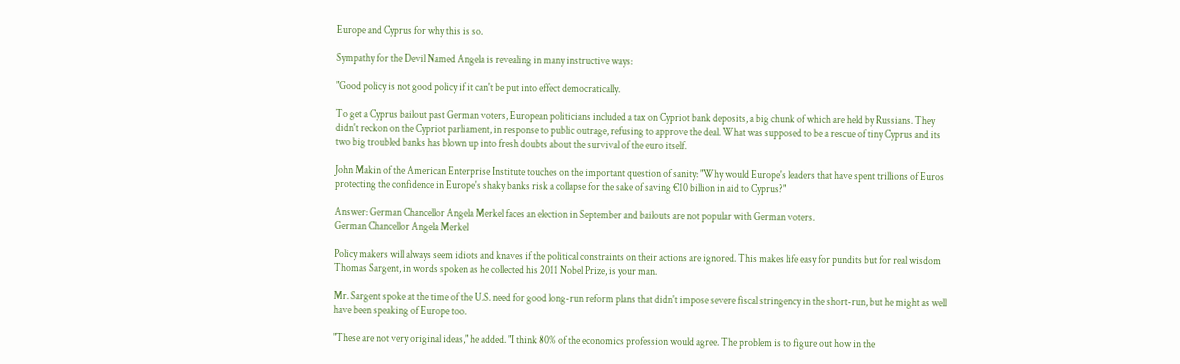Europe and Cyprus for why this is so.

Sympathy for the Devil Named Angela is revealing in many instructive ways:

"Good policy is not good policy if it can't be put into effect democratically.

To get a Cyprus bailout past German voters, European politicians included a tax on Cypriot bank deposits, a big chunk of which are held by Russians. They didn't reckon on the Cypriot parliament, in response to public outrage, refusing to approve the deal. What was supposed to be a rescue of tiny Cyprus and its two big troubled banks has blown up into fresh doubts about the survival of the euro itself.

John Makin of the American Enterprise Institute touches on the important question of sanity: "Why would Europe's leaders that have spent trillions of Euros protecting the confidence in Europe's shaky banks risk a collapse for the sake of saving €10 billion in aid to Cyprus?"

Answer: German Chancellor Angela Merkel faces an election in September and bailouts are not popular with German voters.
German Chancellor Angela Merkel

Policy makers will always seem idiots and knaves if the political constraints on their actions are ignored. This makes life easy for pundits but for real wisdom Thomas Sargent, in words spoken as he collected his 2011 Nobel Prize, is your man.

Mr. Sargent spoke at the time of the U.S. need for good long-run reform plans that didn't impose severe fiscal stringency in the short-run, but he might as well have been speaking of Europe too.

"These are not very original ideas," he added. "I think 80% of the economics profession would agree. The problem is to figure out how in the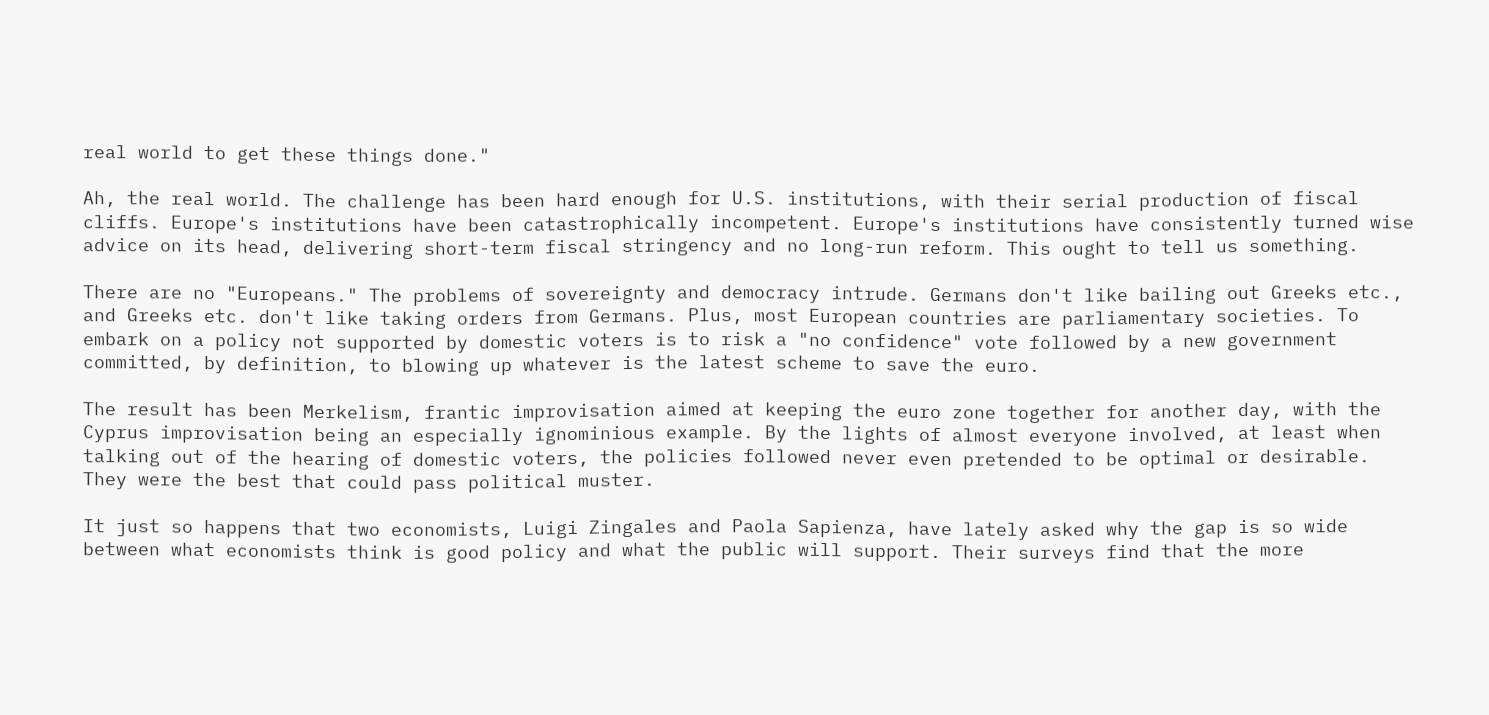real world to get these things done."

Ah, the real world. The challenge has been hard enough for U.S. institutions, with their serial production of fiscal cliffs. Europe's institutions have been catastrophically incompetent. Europe's institutions have consistently turned wise advice on its head, delivering short-term fiscal stringency and no long-run reform. This ought to tell us something.

There are no "Europeans." The problems of sovereignty and democracy intrude. Germans don't like bailing out Greeks etc., and Greeks etc. don't like taking orders from Germans. Plus, most European countries are parliamentary societies. To embark on a policy not supported by domestic voters is to risk a "no confidence" vote followed by a new government committed, by definition, to blowing up whatever is the latest scheme to save the euro.

The result has been Merkelism, frantic improvisation aimed at keeping the euro zone together for another day, with the Cyprus improvisation being an especially ignominious example. By the lights of almost everyone involved, at least when talking out of the hearing of domestic voters, the policies followed never even pretended to be optimal or desirable. They were the best that could pass political muster.

It just so happens that two economists, Luigi Zingales and Paola Sapienza, have lately asked why the gap is so wide between what economists think is good policy and what the public will support. Their surveys find that the more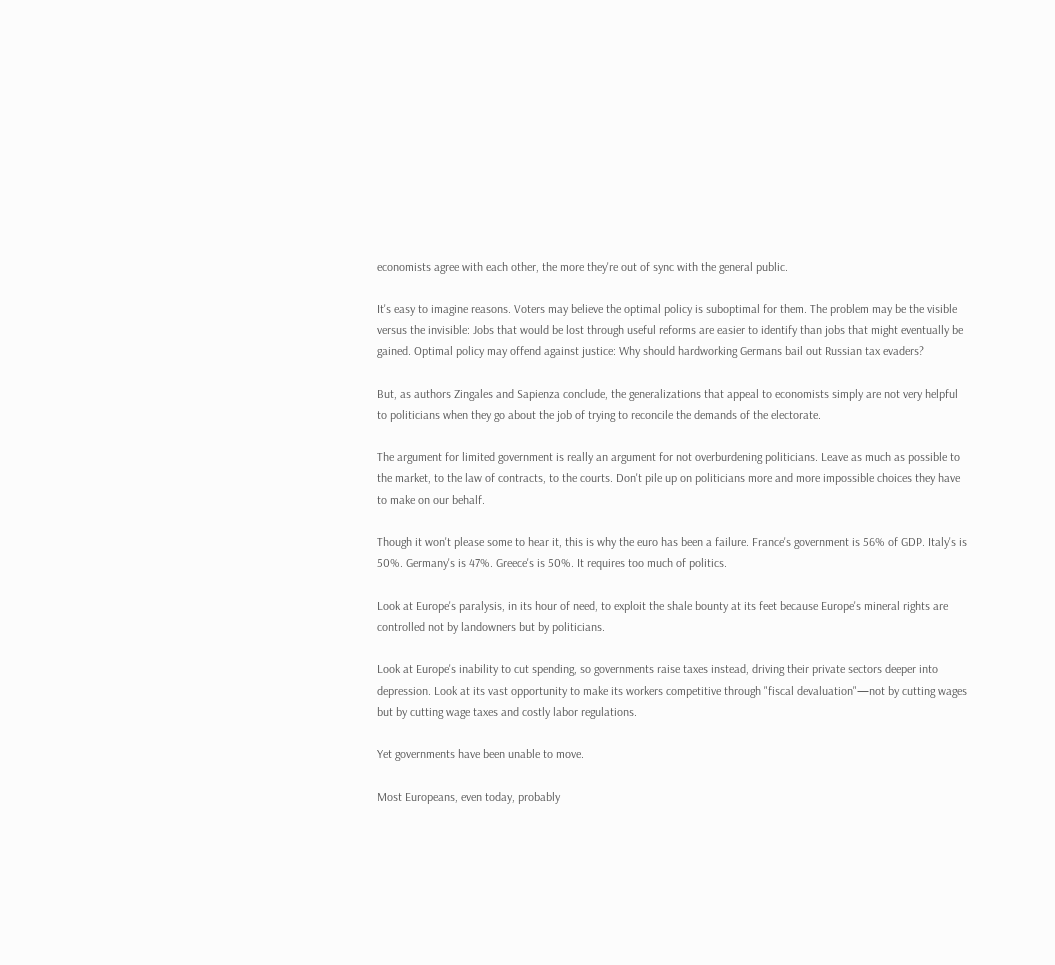economists agree with each other, the more they're out of sync with the general public.

It's easy to imagine reasons. Voters may believe the optimal policy is suboptimal for them. The problem may be the visible versus the invisible: Jobs that would be lost through useful reforms are easier to identify than jobs that might eventually be gained. Optimal policy may offend against justice: Why should hardworking Germans bail out Russian tax evaders?

But, as authors Zingales and Sapienza conclude, the generalizations that appeal to economists simply are not very helpful to politicians when they go about the job of trying to reconcile the demands of the electorate.

The argument for limited government is really an argument for not overburdening politicians. Leave as much as possible to the market, to the law of contracts, to the courts. Don't pile up on politicians more and more impossible choices they have to make on our behalf.

Though it won't please some to hear it, this is why the euro has been a failure. France's government is 56% of GDP. Italy's is 50%. Germany's is 47%. Greece's is 50%. It requires too much of politics.

Look at Europe's paralysis, in its hour of need, to exploit the shale bounty at its feet because Europe's mineral rights are controlled not by landowners but by politicians.

Look at Europe's inability to cut spending, so governments raise taxes instead, driving their private sectors deeper into depression. Look at its vast opportunity to make its workers competitive through "fiscal devaluation"—not by cutting wages but by cutting wage taxes and costly labor regulations.

Yet governments have been unable to move.

Most Europeans, even today, probably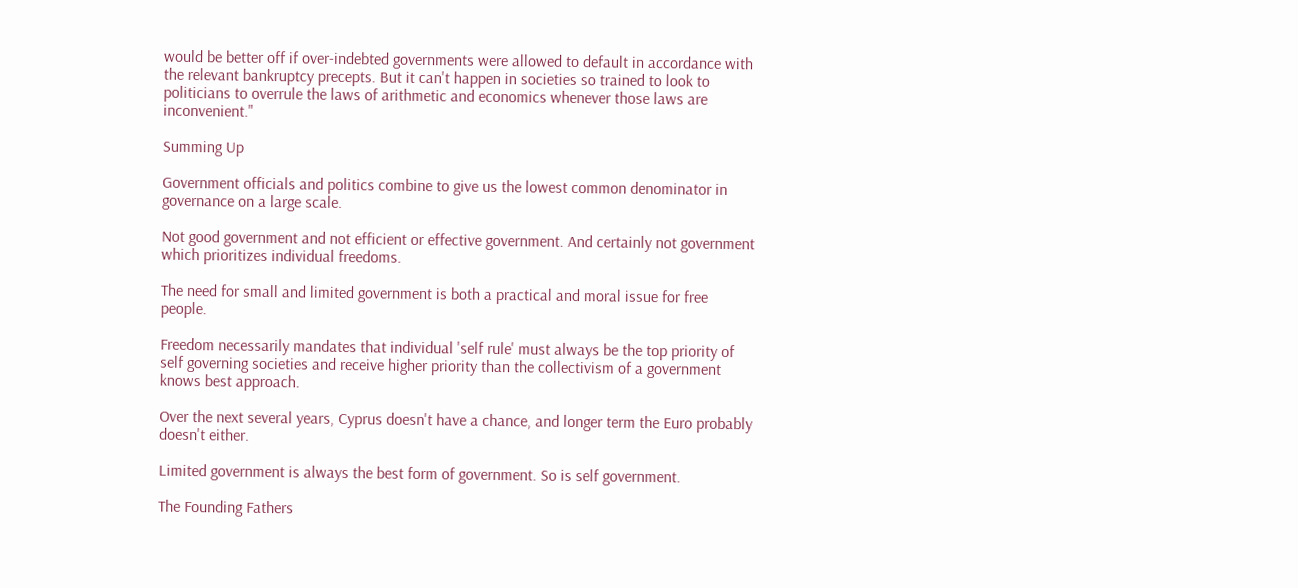would be better off if over-indebted governments were allowed to default in accordance with the relevant bankruptcy precepts. But it can't happen in societies so trained to look to politicians to overrule the laws of arithmetic and economics whenever those laws are inconvenient."

Summing Up

Government officials and politics combine to give us the lowest common denominator in governance on a large scale.

Not good government and not efficient or effective government. And certainly not government which prioritizes individual freedoms.

The need for small and limited government is both a practical and moral issue for free people.

Freedom necessarily mandates that individual 'self rule' must always be the top priority of self governing societies and receive higher priority than the collectivism of a government knows best approach.

Over the next several years, Cyprus doesn't have a chance, and longer term the Euro probably doesn't either.

Limited government is always the best form of government. So is self government.

The Founding Fathers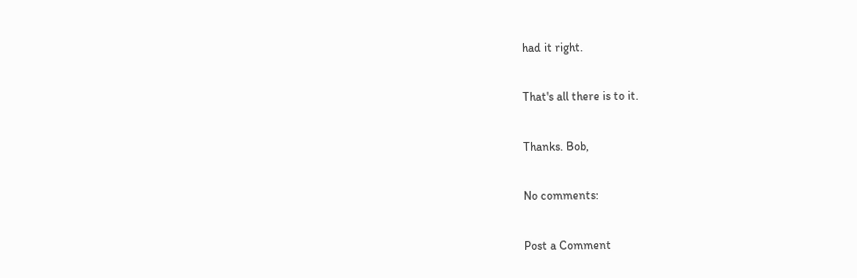had it right.

That's all there is to it.

Thanks. Bob,

No comments:

Post a Comment